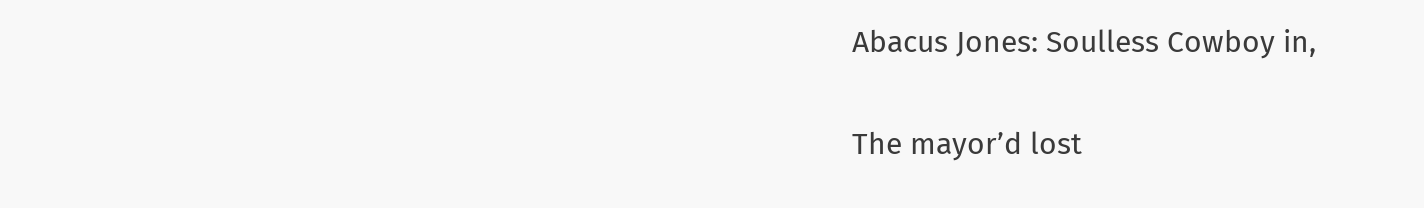Abacus Jones: Soulless Cowboy in,

The mayor’d lost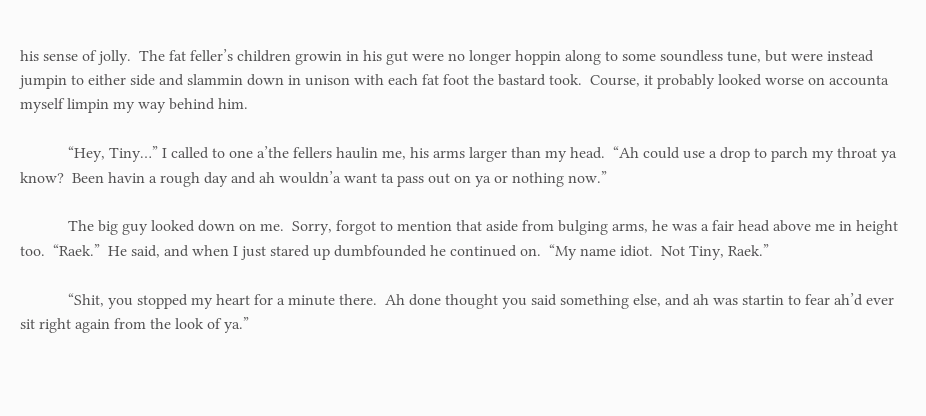his sense of jolly.  The fat feller’s children growin in his gut were no longer hoppin along to some soundless tune, but were instead jumpin to either side and slammin down in unison with each fat foot the bastard took.  Course, it probably looked worse on accounta myself limpin my way behind him.

            “Hey, Tiny…” I called to one a’the fellers haulin me, his arms larger than my head.  “Ah could use a drop to parch my throat ya know?  Been havin a rough day and ah wouldn’a want ta pass out on ya or nothing now.”

            The big guy looked down on me.  Sorry, forgot to mention that aside from bulging arms, he was a fair head above me in height too.  “Raek.”  He said, and when I just stared up dumbfounded he continued on.  “My name idiot.  Not Tiny, Raek.”

            “Shit, you stopped my heart for a minute there.  Ah done thought you said something else, and ah was startin to fear ah’d ever sit right again from the look of ya.”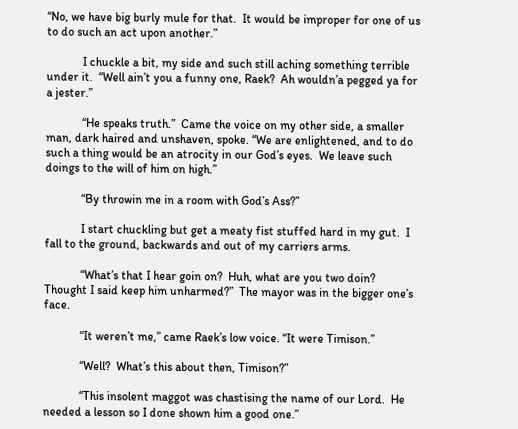“No, we have big burly mule for that.  It would be improper for one of us to do such an act upon another.”

            I chuckle a bit, my side and such still aching something terrible under it.  “Well ain’t you a funny one, Raek?  Ah wouldn’a pegged ya for a jester.”

            “He speaks truth.”  Came the voice on my other side, a smaller man, dark haired and unshaven, spoke. “We are enlightened, and to do such a thing would be an atrocity in our God’s eyes.  We leave such doings to the will of him on high.”

            “By throwin me in a room with God’s Ass?”

            I start chuckling but get a meaty fist stuffed hard in my gut.  I fall to the ground, backwards and out of my carriers arms.

            “What’s that I hear goin on?  Huh, what are you two doin?  Thought I said keep him unharmed?”  The mayor was in the bigger one’s face.

            “It weren’t me,” came Raek’s low voice. “It were Timison.”

            “Well?  What’s this about then, Timison?”

            “This insolent maggot was chastising the name of our Lord.  He needed a lesson so I done shown him a good one.”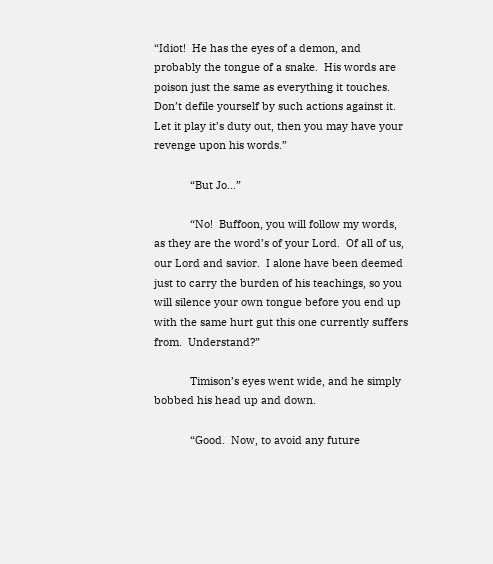“Idiot!  He has the eyes of a demon, and probably the tongue of a snake.  His words are poison just the same as everything it touches.  Don’t defile yourself by such actions against it.  Let it play it’s duty out, then you may have your revenge upon his words.”

            “But Jo…”

            “No!  Buffoon, you will follow my words, as they are the word’s of your Lord.  Of all of us, our Lord and savior.  I alone have been deemed just to carry the burden of his teachings, so you will silence your own tongue before you end up with the same hurt gut this one currently suffers from.  Understand?”

            Timison’s eyes went wide, and he simply bobbed his head up and down.

            “Good.  Now, to avoid any future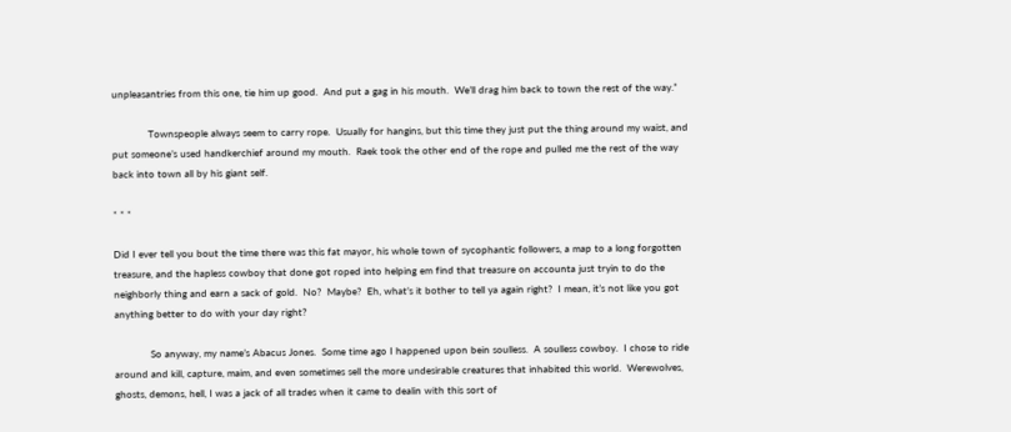unpleasantries from this one, tie him up good.  And put a gag in his mouth.  We’ll drag him back to town the rest of the way.”

            Townspeople always seem to carry rope.  Usually for hangins, but this time they just put the thing around my waist, and put someone’s used handkerchief around my mouth.  Raek took the other end of the rope and pulled me the rest of the way back into town all by his giant self.

* * *

Did I ever tell you bout the time there was this fat mayor, his whole town of sycophantic followers, a map to a long forgotten treasure, and the hapless cowboy that done got roped into helping em find that treasure on accounta just tryin to do the neighborly thing and earn a sack of gold.  No?  Maybe?  Eh, what’s it bother to tell ya again right?  I mean, it’s not like you got anything better to do with your day right?

            So anyway, my name’s Abacus Jones.  Some time ago I happened upon bein soulless.  A soulless cowboy.  I chose to ride around and kill, capture, maim, and even sometimes sell the more undesirable creatures that inhabited this world.  Werewolves, ghosts, demons, hell, I was a jack of all trades when it came to dealin with this sort of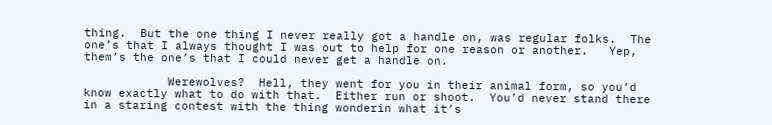thing.  But the one thing I never really got a handle on, was regular folks.  The one’s that I always thought I was out to help for one reason or another.   Yep, them’s the one’s that I could never get a handle on.

            Werewolves?  Hell, they went for you in their animal form, so you’d know exactly what to do with that.  Either run or shoot.  You’d never stand there in a staring contest with the thing wonderin what it’s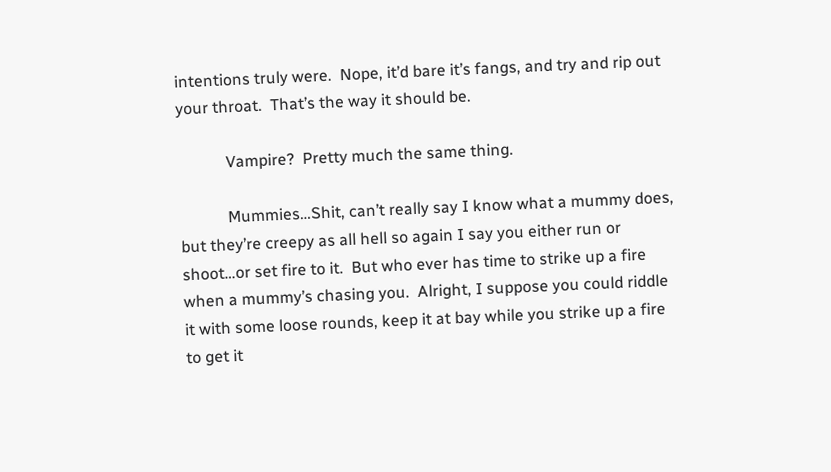intentions truly were.  Nope, it’d bare it’s fangs, and try and rip out your throat.  That’s the way it should be.

            Vampire?  Pretty much the same thing.

            Mummies…Shit, can’t really say I know what a mummy does, but they’re creepy as all hell so again I say you either run or shoot…or set fire to it.  But who ever has time to strike up a fire when a mummy’s chasing you.  Alright, I suppose you could riddle it with some loose rounds, keep it at bay while you strike up a fire to get it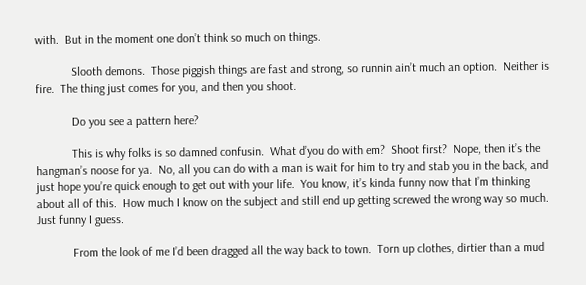with.  But in the moment one don’t think so much on things.

            Slooth demons.  Those piggish things are fast and strong, so runnin ain’t much an option.  Neither is fire.  The thing just comes for you, and then you shoot.

            Do you see a pattern here?

            This is why folks is so damned confusin.  What d’you do with em?  Shoot first?  Nope, then it’s the hangman’s noose for ya.  No, all you can do with a man is wait for him to try and stab you in the back, and just hope you’re quick enough to get out with your life.  You know, it’s kinda funny now that I’m thinking about all of this.  How much I know on the subject and still end up getting screwed the wrong way so much.  Just funny I guess.

            From the look of me I’d been dragged all the way back to town.  Torn up clothes, dirtier than a mud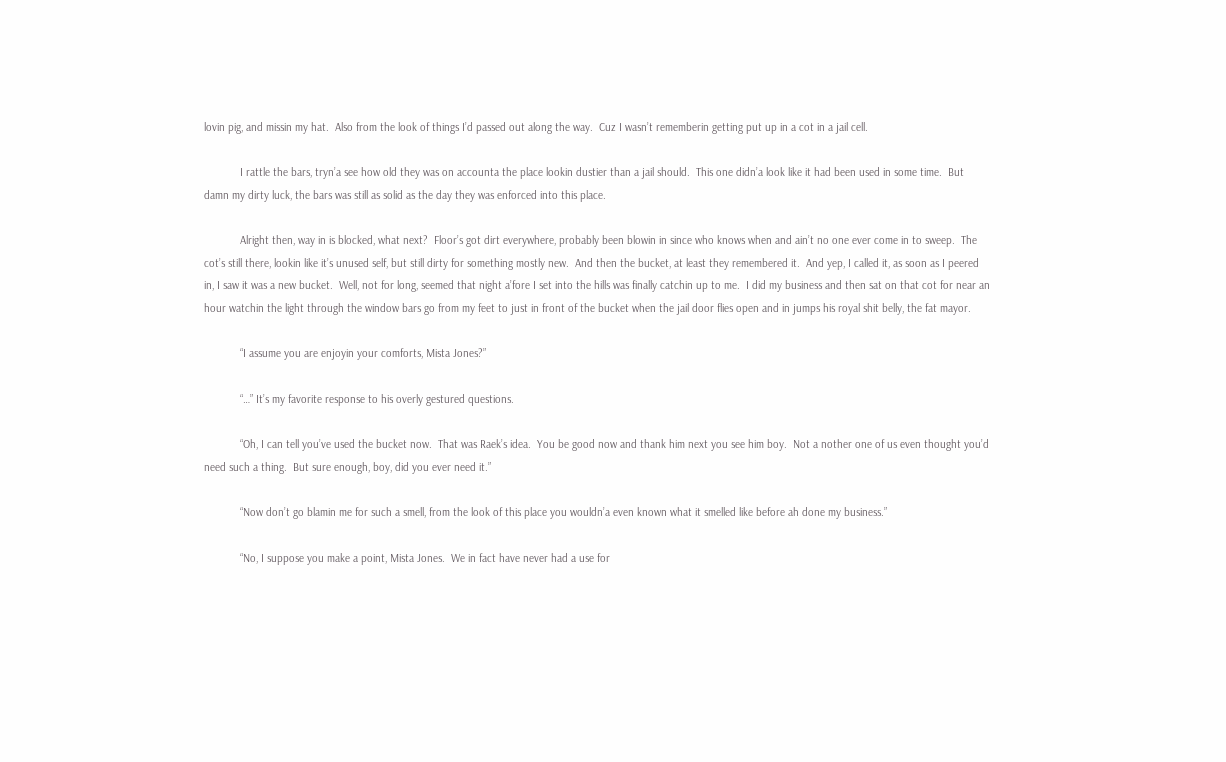lovin pig, and missin my hat.  Also from the look of things I’d passed out along the way.  Cuz I wasn’t rememberin getting put up in a cot in a jail cell.

            I rattle the bars, tryn’a see how old they was on accounta the place lookin dustier than a jail should.  This one didn’a look like it had been used in some time.  But damn my dirty luck, the bars was still as solid as the day they was enforced into this place.

            Alright then, way in is blocked, what next?  Floor’s got dirt everywhere, probably been blowin in since who knows when and ain’t no one ever come in to sweep.  The cot’s still there, lookin like it’s unused self, but still dirty for something mostly new.  And then the bucket, at least they remembered it.  And yep, I called it, as soon as I peered in, I saw it was a new bucket.  Well, not for long, seemed that night a’fore I set into the hills was finally catchin up to me.  I did my business and then sat on that cot for near an hour watchin the light through the window bars go from my feet to just in front of the bucket when the jail door flies open and in jumps his royal shit belly, the fat mayor.

            “I assume you are enjoyin your comforts, Mista Jones?”

            “…” It’s my favorite response to his overly gestured questions.

            “Oh, I can tell you’ve used the bucket now.  That was Raek’s idea.  You be good now and thank him next you see him boy.  Not a nother one of us even thought you’d need such a thing.  But sure enough, boy, did you ever need it.”

            “Now don’t go blamin me for such a smell, from the look of this place you wouldn’a even known what it smelled like before ah done my business.”

            “No, I suppose you make a point, Mista Jones.  We in fact have never had a use for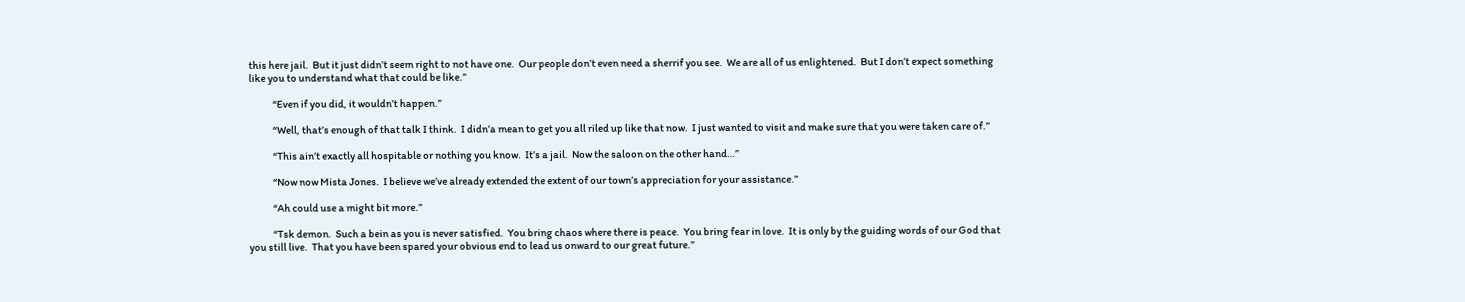this here jail.  But it just didn’t seem right to not have one.  Our people don’t even need a sherrif you see.  We are all of us enlightened.  But I don’t expect something like you to understand what that could be like.”

            “Even if you did, it wouldn’t happen.”

            “Well, that’s enough of that talk I think.  I didn’a mean to get you all riled up like that now.  I just wanted to visit and make sure that you were taken care of.”

            “This ain’t exactly all hospitable or nothing you know.  It’s a jail.  Now the saloon on the other hand…”

            “Now now Mista Jones.  I believe we’ve already extended the extent of our town’s appreciation for your assistance.”

            “Ah could use a might bit more.”

            “Tsk demon.  Such a bein as you is never satisfied.  You bring chaos where there is peace.  You bring fear in love.  It is only by the guiding words of our God that you still live.  That you have been spared your obvious end to lead us onward to our great future.”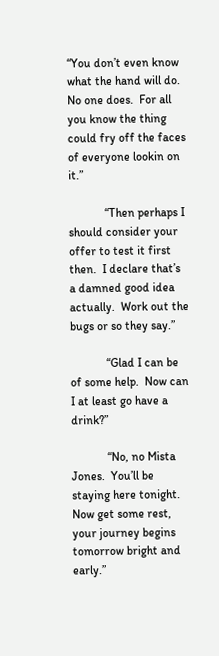“You don’t even know what the hand will do.  No one does.  For all you know the thing could fry off the faces of everyone lookin on it.”

            “Then perhaps I should consider your offer to test it first then.  I declare that’s a damned good idea actually.  Work out the bugs or so they say.”

            “Glad I can be of some help.  Now can I at least go have a drink?”

            “No, no Mista Jones.  You’ll be staying here tonight.  Now get some rest, your journey begins tomorrow bright and early.”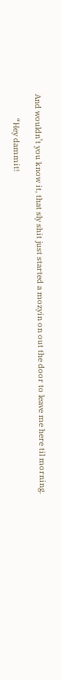And wouldn’t you know it, that sly shit just started a mozyin on out the door to leave me here til morning.

            “Hey dammit!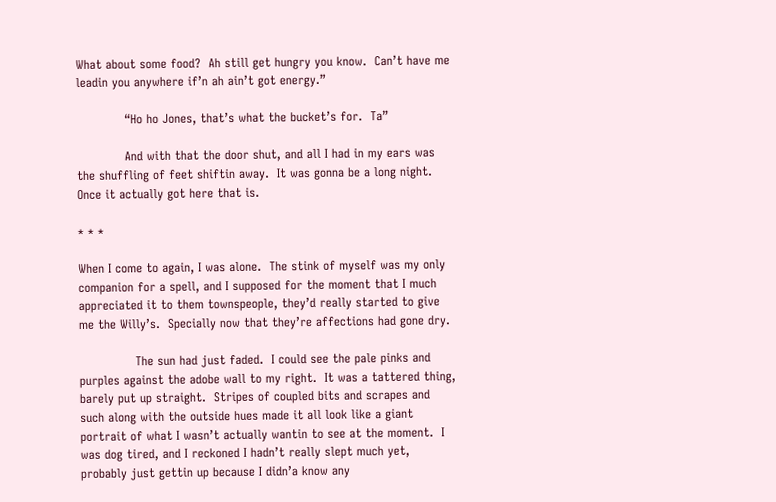What about some food?  Ah still get hungry you know.  Can’t have me leadin you anywhere if’n ah ain’t got energy.”

            “Ho ho Jones, that’s what the bucket’s for.  Ta”

            And with that the door shut, and all I had in my ears was the shuffling of feet shiftin away.  It was gonna be a long night.  Once it actually got here that is.

* * *

When I come to again, I was alone.  The stink of myself was my only companion for a spell, and I supposed for the moment that I much appreciated it to them townspeople, they’d really started to give me the Willy’s.  Specially now that they’re affections had gone dry.

              The sun had just faded.  I could see the pale pinks and purples against the adobe wall to my right.  It was a tattered thing, barely put up straight.  Stripes of coupled bits and scrapes and such along with the outside hues made it all look like a giant portrait of what I wasn’t actually wantin to see at the moment.  I was dog tired, and I reckoned I hadn’t really slept much yet, probably just gettin up because I didn’a know any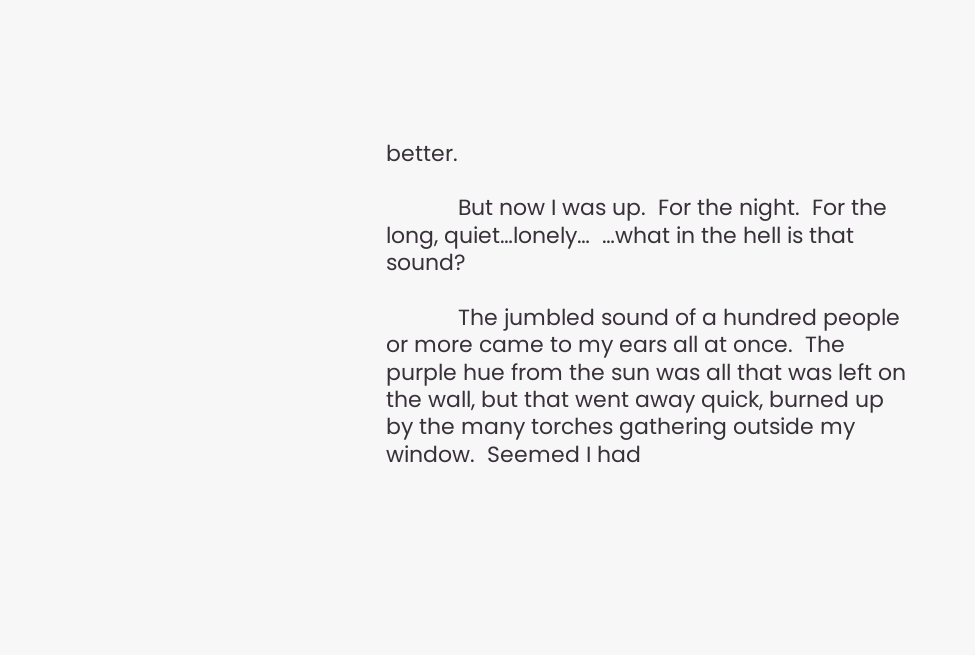better.

            But now I was up.  For the night.  For the long, quiet…lonely…  …what in the hell is that sound?

            The jumbled sound of a hundred people or more came to my ears all at once.  The purple hue from the sun was all that was left on the wall, but that went away quick, burned up by the many torches gathering outside my window.  Seemed I had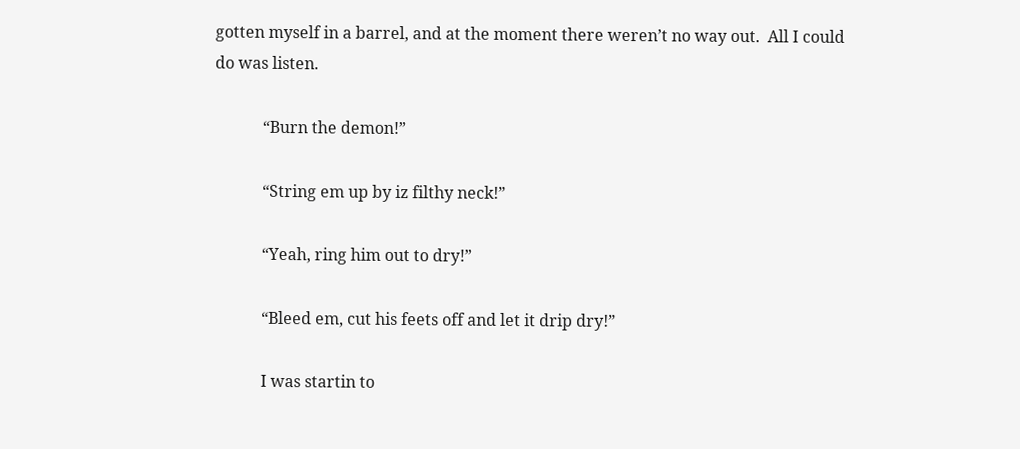gotten myself in a barrel, and at the moment there weren’t no way out.  All I could do was listen.

            “Burn the demon!”

            “String em up by iz filthy neck!”

            “Yeah, ring him out to dry!”

            “Bleed em, cut his feets off and let it drip dry!”

            I was startin to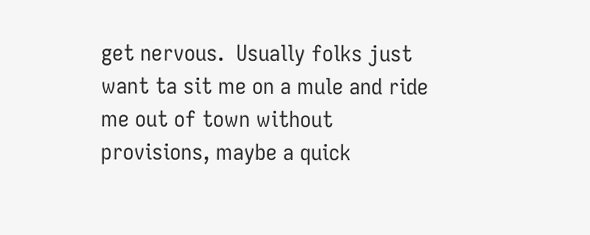get nervous.  Usually folks just want ta sit me on a mule and ride me out of town without provisions, maybe a quick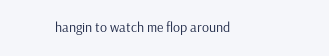hangin to watch me flop around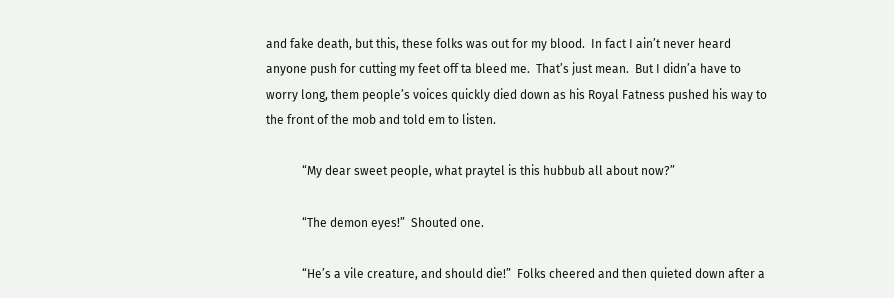and fake death, but this, these folks was out for my blood.  In fact I ain’t never heard anyone push for cutting my feet off ta bleed me.  That’s just mean.  But I didn’a have to worry long, them people’s voices quickly died down as his Royal Fatness pushed his way to the front of the mob and told em to listen.

            “My dear sweet people, what praytel is this hubbub all about now?”

            “The demon eyes!”  Shouted one.

            “He’s a vile creature, and should die!”  Folks cheered and then quieted down after a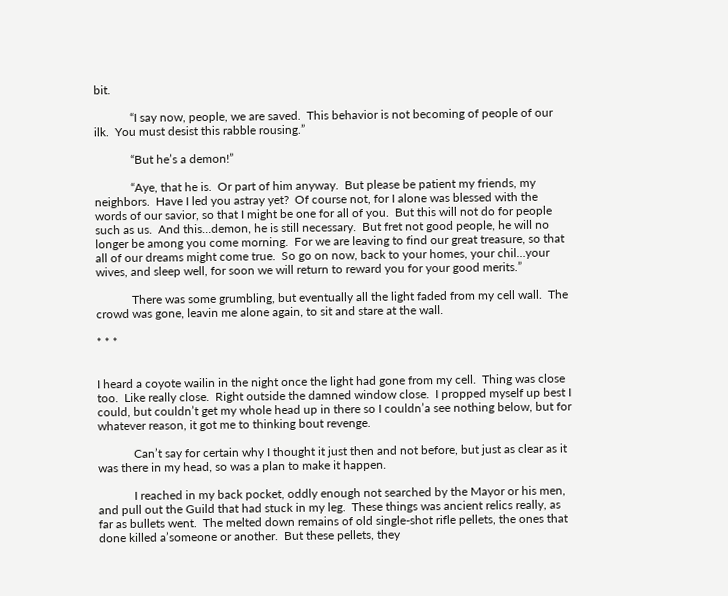bit.

            “I say now, people, we are saved.  This behavior is not becoming of people of our ilk.  You must desist this rabble rousing.”

            “But he’s a demon!”

            “Aye, that he is.  Or part of him anyway.  But please be patient my friends, my neighbors.  Have I led you astray yet?  Of course not, for I alone was blessed with the words of our savior, so that I might be one for all of you.  But this will not do for people such as us.  And this…demon, he is still necessary.  But fret not good people, he will no longer be among you come morning.  For we are leaving to find our great treasure, so that all of our dreams might come true.  So go on now, back to your homes, your chil…your wives, and sleep well, for soon we will return to reward you for your good merits.”

            There was some grumbling, but eventually all the light faded from my cell wall.  The crowd was gone, leavin me alone again, to sit and stare at the wall.

* * *


I heard a coyote wailin in the night once the light had gone from my cell.  Thing was close too.  Like really close.  Right outside the damned window close.  I propped myself up best I could, but couldn’t get my whole head up in there so I couldn’a see nothing below, but for whatever reason, it got me to thinking bout revenge.

            Can’t say for certain why I thought it just then and not before, but just as clear as it was there in my head, so was a plan to make it happen.

            I reached in my back pocket, oddly enough not searched by the Mayor or his men, and pull out the Guild that had stuck in my leg.  These things was ancient relics really, as far as bullets went.  The melted down remains of old single-shot rifle pellets, the ones that done killed a’someone or another.  But these pellets, they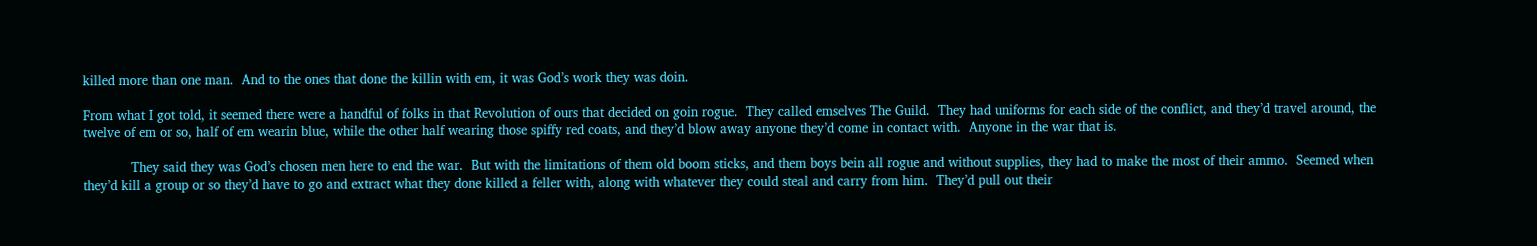killed more than one man.  And to the ones that done the killin with em, it was God’s work they was doin.

From what I got told, it seemed there were a handful of folks in that Revolution of ours that decided on goin rogue.  They called emselves The Guild.  They had uniforms for each side of the conflict, and they’d travel around, the twelve of em or so, half of em wearin blue, while the other half wearing those spiffy red coats, and they’d blow away anyone they’d come in contact with.  Anyone in the war that is.

            They said they was God’s chosen men here to end the war.  But with the limitations of them old boom sticks, and them boys bein all rogue and without supplies, they had to make the most of their ammo.  Seemed when they’d kill a group or so they’d have to go and extract what they done killed a feller with, along with whatever they could steal and carry from him.  They’d pull out their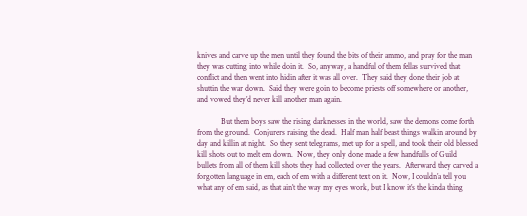knives and carve up the men until they found the bits of their ammo, and pray for the man they was cutting into while doin it.  So, anyway, a handful of them fellas survived that conflict and then went into hidin after it was all over.  They said they done their job at shuttin the war down.  Said they were goin to become priests off somewhere or another, and vowed they’d never kill another man again.

            But them boys saw the rising darknesses in the world, saw the demons come forth from the ground.  Conjurers raising the dead.  Half man half beast things walkin around by day and killin at night.  So they sent telegrams, met up for a spell, and took their old blessed kill shots out to melt em down.  Now, they only done made a few handfulls of Guild bullets from all of them kill shots they had collected over the years.  Afterward they carved a forgotten language in em, each of em with a different text on it.  Now, I couldn’a tell you what any of em said, as that ain’t the way my eyes work, but I know it’s the kinda thing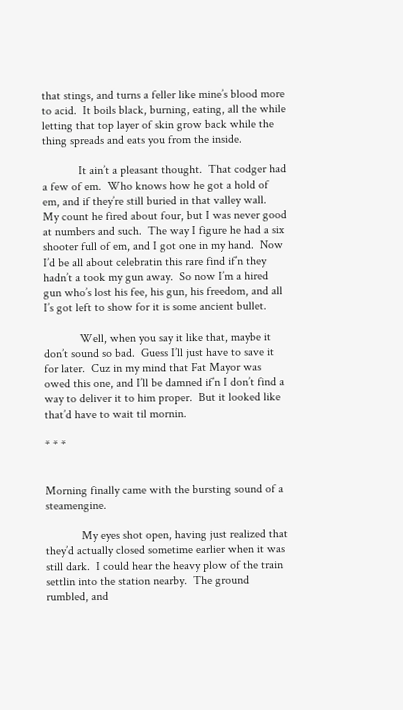that stings, and turns a feller like mine’s blood more to acid.  It boils black, burning, eating, all the while letting that top layer of skin grow back while the thing spreads and eats you from the inside.

            It ain’t a pleasant thought.  That codger had a few of em.  Who knows how he got a hold of em, and if they’re still buried in that valley wall.  My count he fired about four, but I was never good at numbers and such.  The way I figure he had a six shooter full of em, and I got one in my hand.  Now I’d be all about celebratin this rare find if’n they hadn’t a took my gun away.  So now I’m a hired gun who’s lost his fee, his gun, his freedom, and all I’s got left to show for it is some ancient bullet.

            Well, when you say it like that, maybe it don’t sound so bad.  Guess I’ll just have to save it for later.  Cuz in my mind that Fat Mayor was owed this one, and I’ll be damned if’n I don’t find a way to deliver it to him proper.  But it looked like that’d have to wait til mornin.

* * *


Morning finally came with the bursting sound of a steamengine.

            My eyes shot open, having just realized that they’d actually closed sometime earlier when it was still dark.  I could hear the heavy plow of the train settlin into the station nearby.  The ground rumbled, and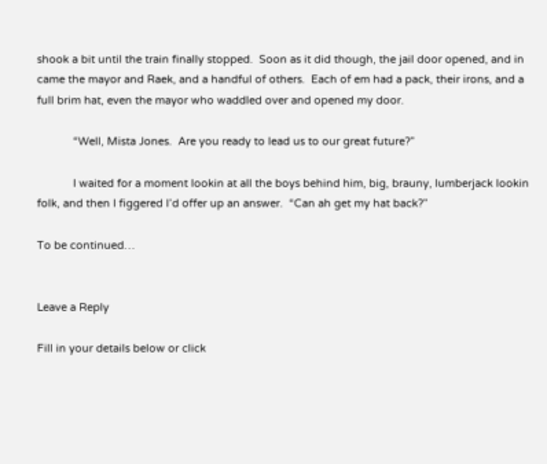shook a bit until the train finally stopped.  Soon as it did though, the jail door opened, and in came the mayor and Raek, and a handful of others.  Each of em had a pack, their irons, and a full brim hat, even the mayor who waddled over and opened my door.

            “Well, Mista Jones.  Are you ready to lead us to our great future?”

            I waited for a moment lookin at all the boys behind him, big, brauny, lumberjack lookin folk, and then I figgered I’d offer up an answer.  “Can ah get my hat back?”

To be continued…


Leave a Reply

Fill in your details below or click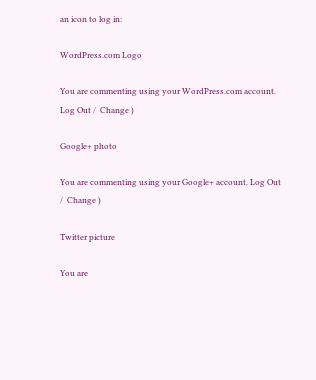an icon to log in:

WordPress.com Logo

You are commenting using your WordPress.com account. Log Out /  Change )

Google+ photo

You are commenting using your Google+ account. Log Out /  Change )

Twitter picture

You are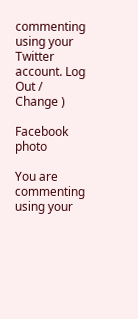commenting using your Twitter account. Log Out /  Change )

Facebook photo

You are commenting using your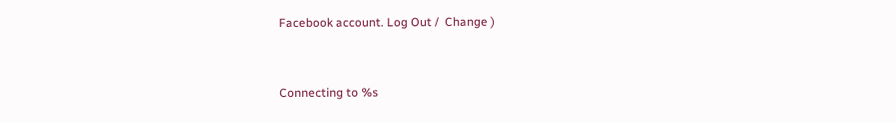Facebook account. Log Out /  Change )


Connecting to %s